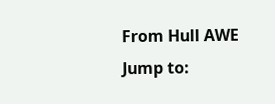From Hull AWE
Jump to: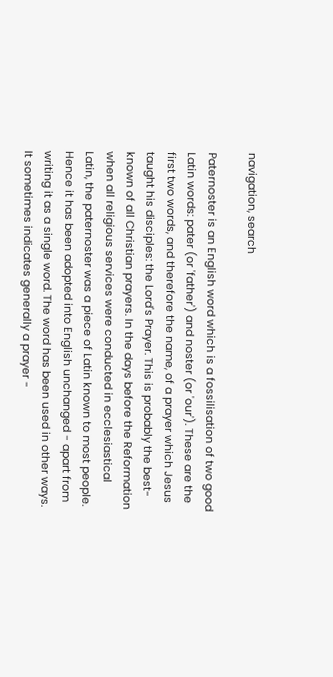navigation, search

Paternoster is an English word which is a fossilisation of two good Latin words: pater (or 'father') and noster (or 'our'). These are the first two words, and therefore the name, of a prayer which Jesus taught his disciples: the Lord's Prayer. This is probably the best-known of all Christian prayers. In the days before the Reformation when all religious services were conducted in ecclesiastical Latin, the paternoster was a piece of Latin known to most people. Hence it has been adopted into English unchanged - apart from writing it as a single word. The word has been used in other ways. It sometimes indicates generally a prayer -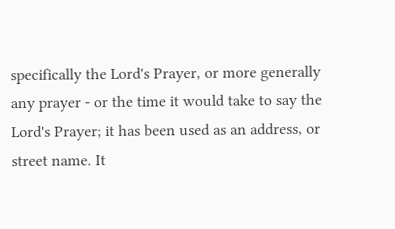specifically the Lord's Prayer, or more generally any prayer - or the time it would take to say the Lord's Prayer; it has been used as an address, or street name. It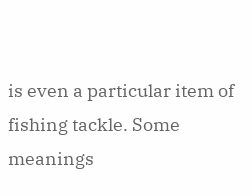is even a particular item of fishing tackle. Some meanings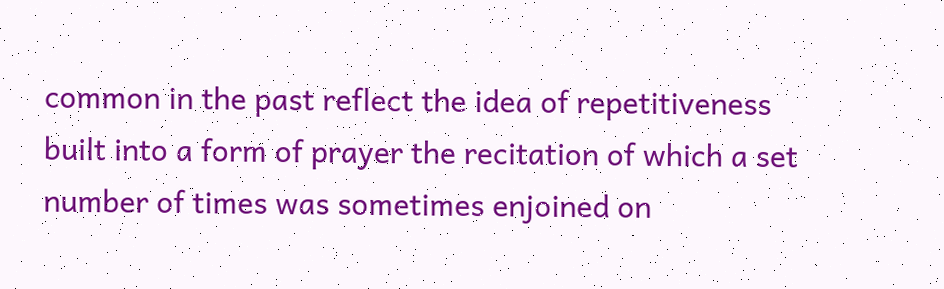common in the past reflect the idea of repetitiveness built into a form of prayer the recitation of which a set number of times was sometimes enjoined on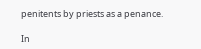penitents by priests as a penance.

In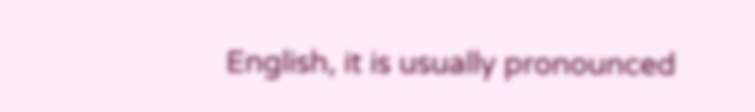English, it is usually pronounced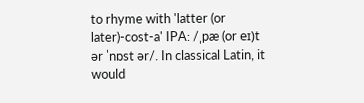to rhyme with 'latter (or later)-cost-a' IPA: /ˌpæ (or eɪ)t ər ˈnɒst ər/. In classical Latin, it would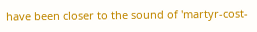have been closer to the sound of 'martyr-cost-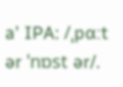a' IPA: /ˌpɑːt ər ˈnɒst ər/.